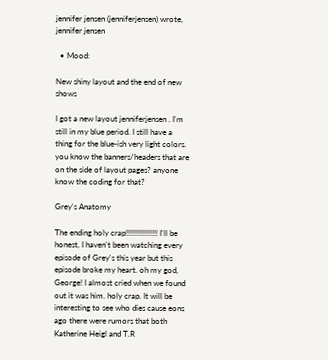jennifer jensen (jenniferjensen) wrote,
jennifer jensen

  • Mood:

New shiny layout and the end of new shows

I got a new layout jenniferjensen . I'm still in my blue period. I still have a thing for the blue-ish very light colors. you know the banners/headers that are on the side of layout pages? anyone know the coding for that?

Grey's Anatomy

The ending holy crap!!!!!!!!!!!!!!!! I'll be honest, I haven't been watching every episode of Grey's this year but this episode broke my heart. oh my god, George! I almost cried when we found out it was him. holy crap. It will be interesting to see who dies cause eons ago there were rumors that both Katherine Heigl and T.R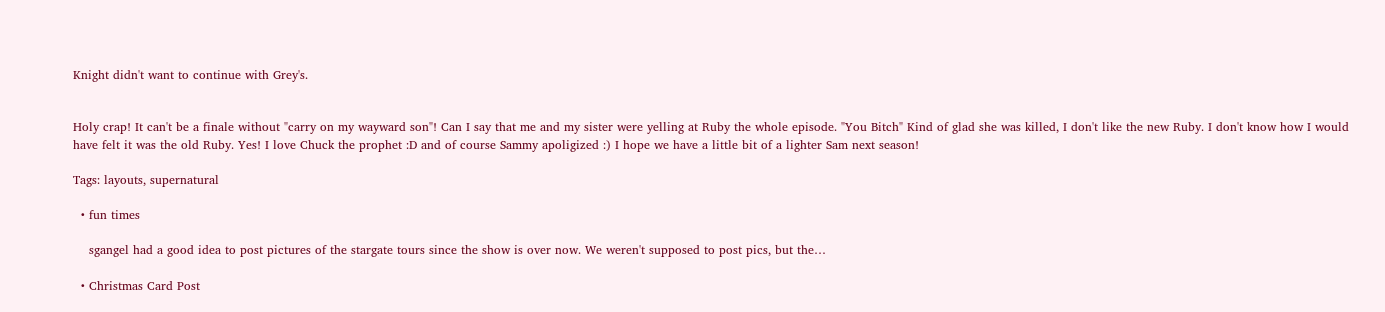Knight didn't want to continue with Grey's.


Holy crap! It can't be a finale without "carry on my wayward son"! Can I say that me and my sister were yelling at Ruby the whole episode. "You Bitch" Kind of glad she was killed, I don't like the new Ruby. I don't know how I would have felt it was the old Ruby. Yes! I love Chuck the prophet :D and of course Sammy apoligized :) I hope we have a little bit of a lighter Sam next season!

Tags: layouts, supernatural

  • fun times

    sgangel had a good idea to post pictures of the stargate tours since the show is over now. We weren't supposed to post pics, but the…

  • Christmas Card Post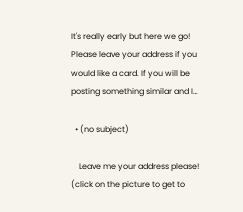It's really early but here we go! Please leave your address if you would like a card. If you will be posting something similar and I…

  • (no subject)

    Leave me your address please! (click on the picture to get to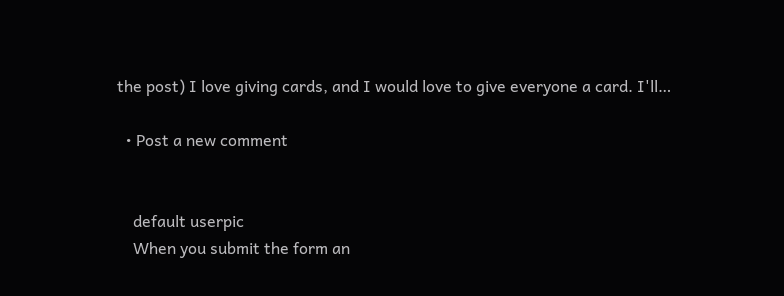the post) I love giving cards, and I would love to give everyone a card. I'll…

  • Post a new comment


    default userpic
    When you submit the form an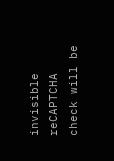invisible reCAPTCHA check will be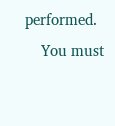performed.
    You must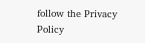follow the Privacy Policy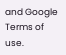and Google Terms of use.